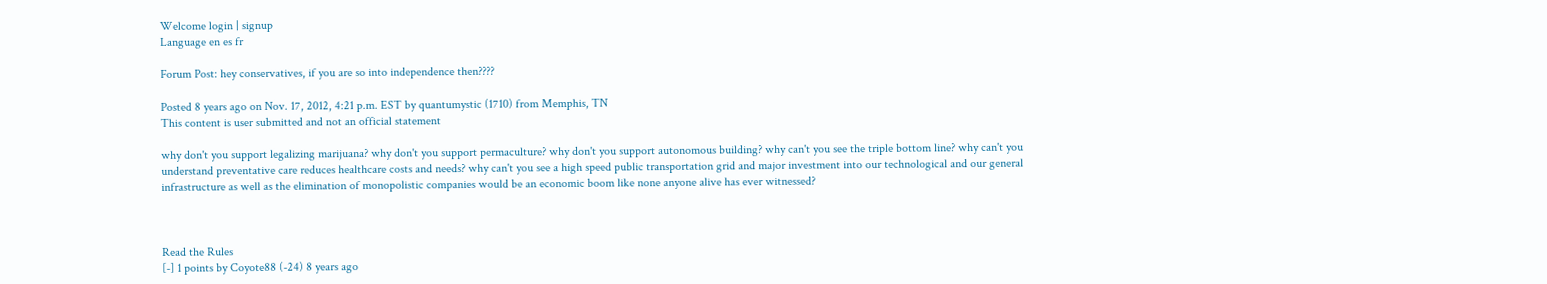Welcome login | signup
Language en es fr

Forum Post: hey conservatives, if you are so into independence then????

Posted 8 years ago on Nov. 17, 2012, 4:21 p.m. EST by quantumystic (1710) from Memphis, TN
This content is user submitted and not an official statement

why don't you support legalizing marijuana? why don't you support permaculture? why don't you support autonomous building? why can't you see the triple bottom line? why can't you understand preventative care reduces healthcare costs and needs? why can't you see a high speed public transportation grid and major investment into our technological and our general infrastructure as well as the elimination of monopolistic companies would be an economic boom like none anyone alive has ever witnessed?



Read the Rules
[-] 1 points by Coyote88 (-24) 8 years ago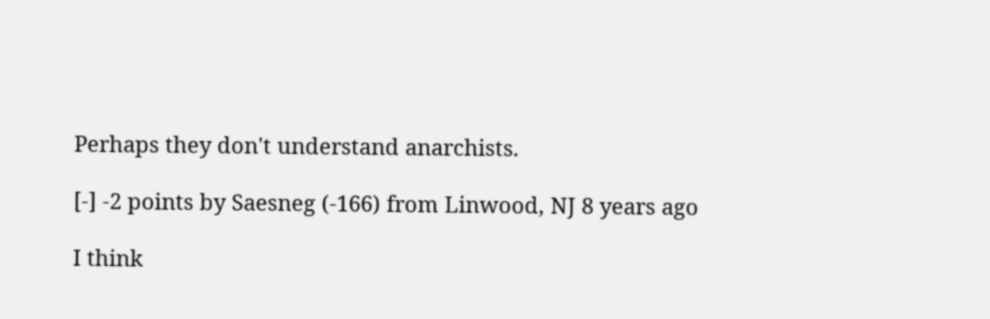Perhaps they don't understand anarchists.

[-] -2 points by Saesneg (-166) from Linwood, NJ 8 years ago

I think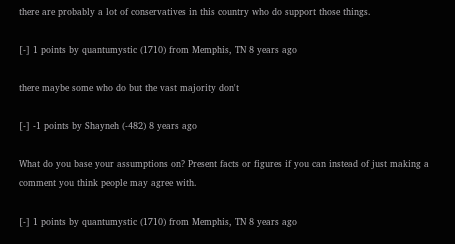there are probably a lot of conservatives in this country who do support those things.

[-] 1 points by quantumystic (1710) from Memphis, TN 8 years ago

there maybe some who do but the vast majority don't

[-] -1 points by Shayneh (-482) 8 years ago

What do you base your assumptions on? Present facts or figures if you can instead of just making a comment you think people may agree with.

[-] 1 points by quantumystic (1710) from Memphis, TN 8 years ago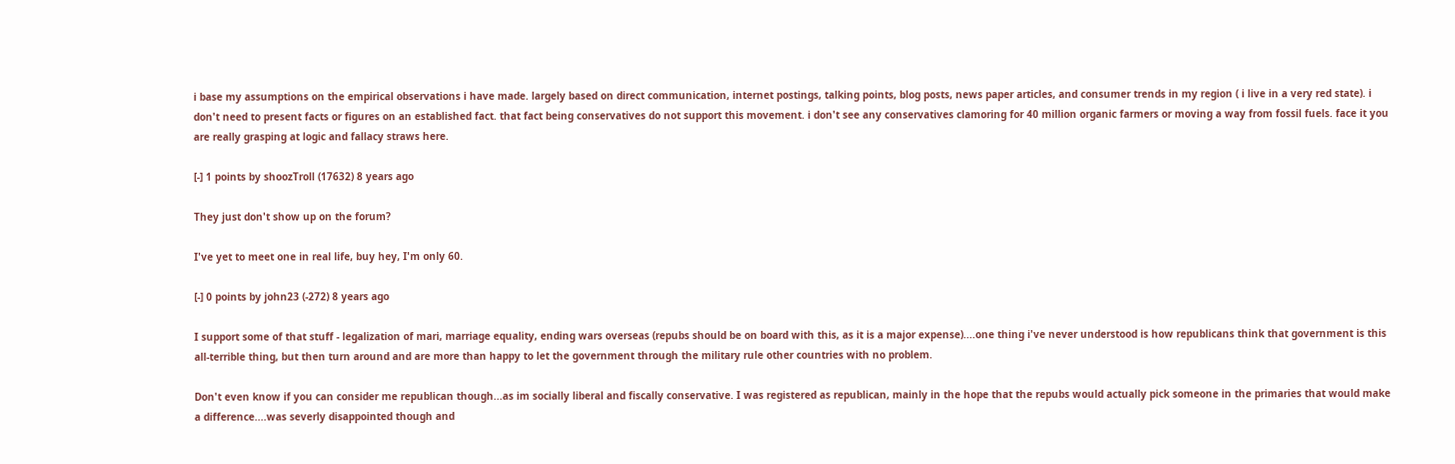i base my assumptions on the empirical observations i have made. largely based on direct communication, internet postings, talking points, blog posts, news paper articles, and consumer trends in my region ( i live in a very red state). i don't need to present facts or figures on an established fact. that fact being conservatives do not support this movement. i don't see any conservatives clamoring for 40 million organic farmers or moving a way from fossil fuels. face it you are really grasping at logic and fallacy straws here.

[-] 1 points by shoozTroll (17632) 8 years ago

They just don't show up on the forum?

I've yet to meet one in real life, buy hey, I'm only 60.

[-] 0 points by john23 (-272) 8 years ago

I support some of that stuff - legalization of mari, marriage equality, ending wars overseas (repubs should be on board with this, as it is a major expense)....one thing i've never understood is how republicans think that government is this all-terrible thing, but then turn around and are more than happy to let the government through the military rule other countries with no problem.

Don't even know if you can consider me republican though...as im socially liberal and fiscally conservative. I was registered as republican, mainly in the hope that the repubs would actually pick someone in the primaries that would make a difference....was severly disappointed though and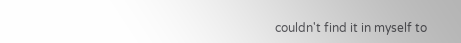couldn't find it in myself to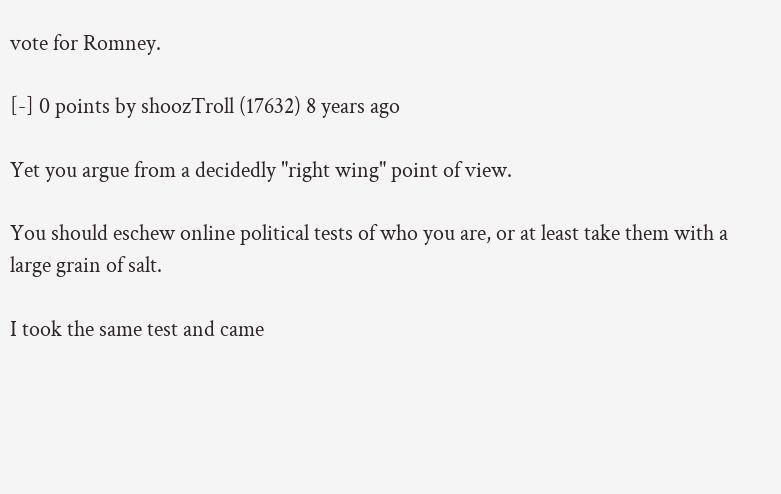vote for Romney.

[-] 0 points by shoozTroll (17632) 8 years ago

Yet you argue from a decidedly "right wing" point of view.

You should eschew online political tests of who you are, or at least take them with a large grain of salt.

I took the same test and came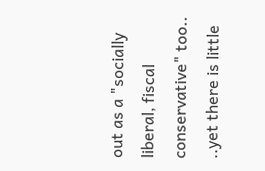out as a "socially liberal, fiscal conservative" too.. ..yet there is little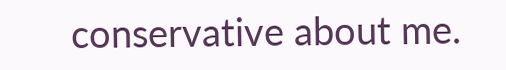conservative about me.